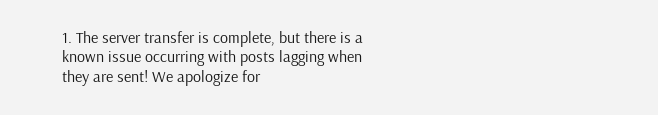1. The server transfer is complete, but there is a known issue occurring with posts lagging when they are sent! We apologize for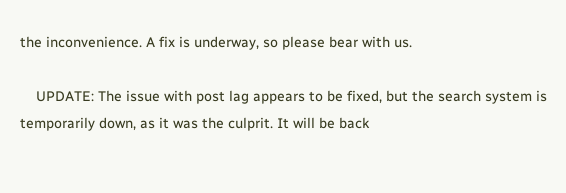the inconvenience. A fix is underway, so please bear with us.

    UPDATE: The issue with post lag appears to be fixed, but the search system is temporarily down, as it was the culprit. It will be back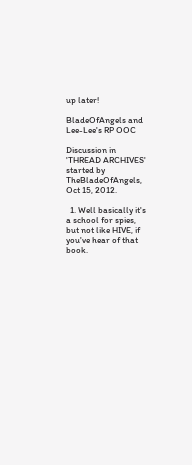up later!

BladeOfAngels and Lee-Lee's RP OOC

Discussion in 'THREAD ARCHIVES' started by TheBladeOfAngels, Oct 15, 2012.

  1. Well basically it's a school for spies, but not like HIVE, if you've hear of that book.